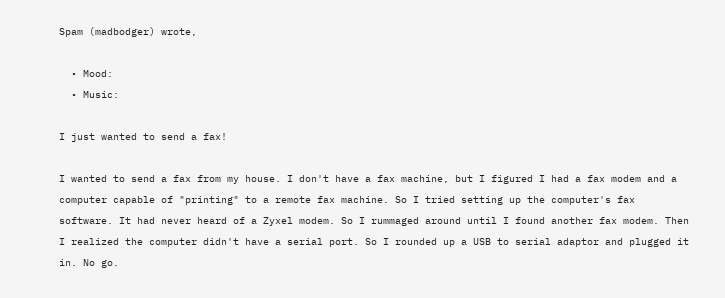Spam (madbodger) wrote,

  • Mood:
  • Music:

I just wanted to send a fax!

I wanted to send a fax from my house. I don't have a fax machine, but I figured I had a fax modem and a computer capable of "printing" to a remote fax machine. So I tried setting up the computer's fax software. It had never heard of a Zyxel modem. So I rummaged around until I found another fax modem. Then I realized the computer didn't have a serial port. So I rounded up a USB to serial adaptor and plugged it in. No go.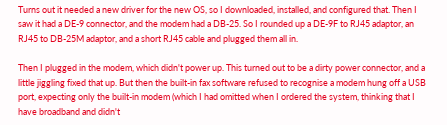Turns out it needed a new driver for the new OS, so I downloaded, installed, and configured that. Then I saw it had a DE-9 connector, and the modem had a DB-25. So I rounded up a DE-9F to RJ45 adaptor, an RJ45 to DB-25M adaptor, and a short RJ45 cable and plugged them all in.

Then I plugged in the modem, which didn't power up. This turned out to be a dirty power connector, and a little jiggling fixed that up. But then the built-in fax software refused to recognise a modem hung off a USB port, expecting only the built-in modem (which I had omitted when I ordered the system, thinking that I have broadband and didn't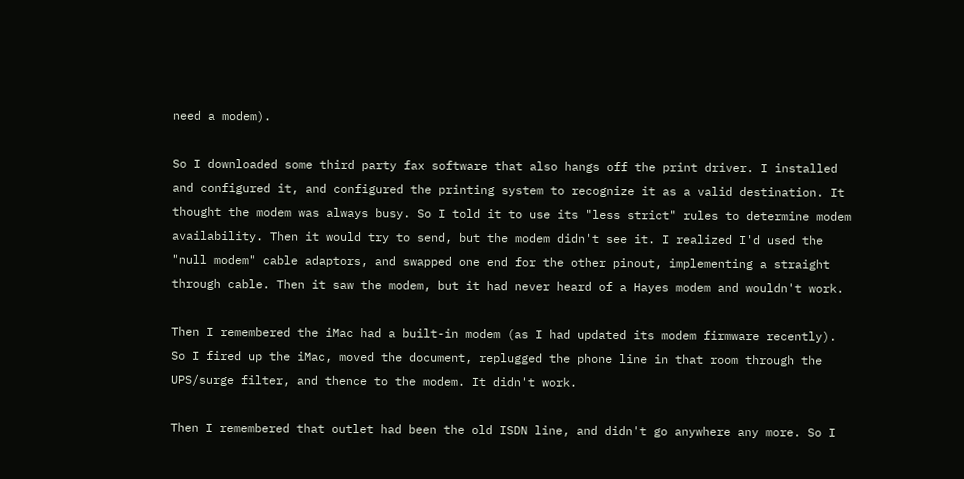need a modem).

So I downloaded some third party fax software that also hangs off the print driver. I installed and configured it, and configured the printing system to recognize it as a valid destination. It thought the modem was always busy. So I told it to use its "less strict" rules to determine modem availability. Then it would try to send, but the modem didn't see it. I realized I'd used the "null modem" cable adaptors, and swapped one end for the other pinout, implementing a straight through cable. Then it saw the modem, but it had never heard of a Hayes modem and wouldn't work.

Then I remembered the iMac had a built-in modem (as I had updated its modem firmware recently). So I fired up the iMac, moved the document, replugged the phone line in that room through the UPS/surge filter, and thence to the modem. It didn't work.

Then I remembered that outlet had been the old ISDN line, and didn't go anywhere any more. So I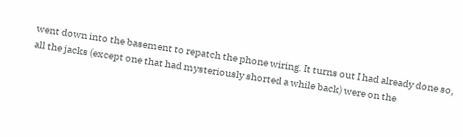went down into the basement to repatch the phone wiring. It turns out I had already done so, all the jacks (except one that had mysteriously shorted a while back) were on the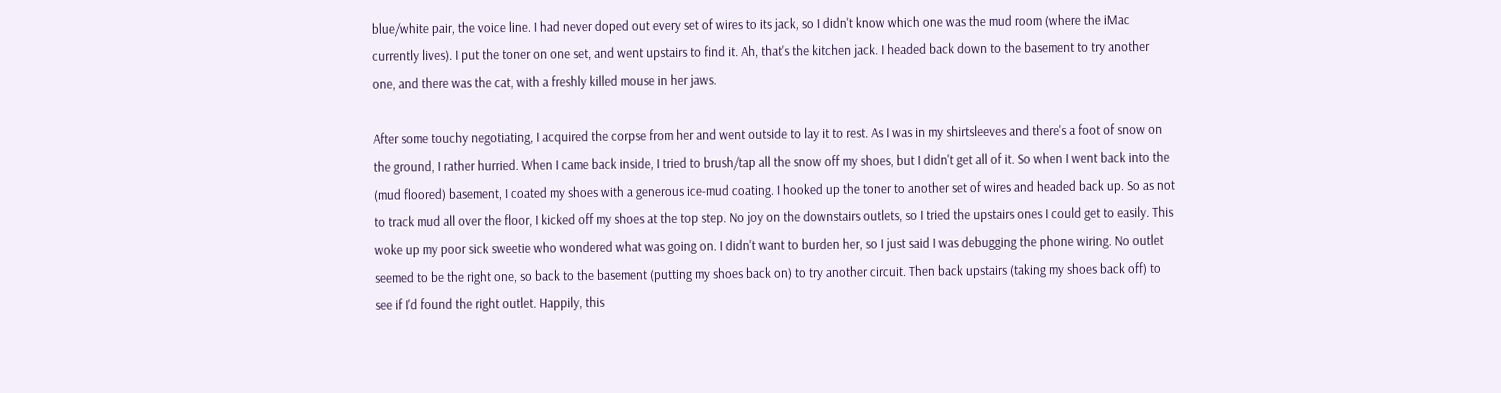blue/white pair, the voice line. I had never doped out every set of wires to its jack, so I didn't know which one was the mud room (where the iMac currently lives). I put the toner on one set, and went upstairs to find it. Ah, that's the kitchen jack. I headed back down to the basement to try another one, and there was the cat, with a freshly killed mouse in her jaws.

After some touchy negotiating, I acquired the corpse from her and went outside to lay it to rest. As I was in my shirtsleeves and there's a foot of snow on the ground, I rather hurried. When I came back inside, I tried to brush/tap all the snow off my shoes, but I didn't get all of it. So when I went back into the (mud floored) basement, I coated my shoes with a generous ice-mud coating. I hooked up the toner to another set of wires and headed back up. So as not to track mud all over the floor, I kicked off my shoes at the top step. No joy on the downstairs outlets, so I tried the upstairs ones I could get to easily. This woke up my poor sick sweetie who wondered what was going on. I didn't want to burden her, so I just said I was debugging the phone wiring. No outlet seemed to be the right one, so back to the basement (putting my shoes back on) to try another circuit. Then back upstairs (taking my shoes back off) to see if I'd found the right outlet. Happily, this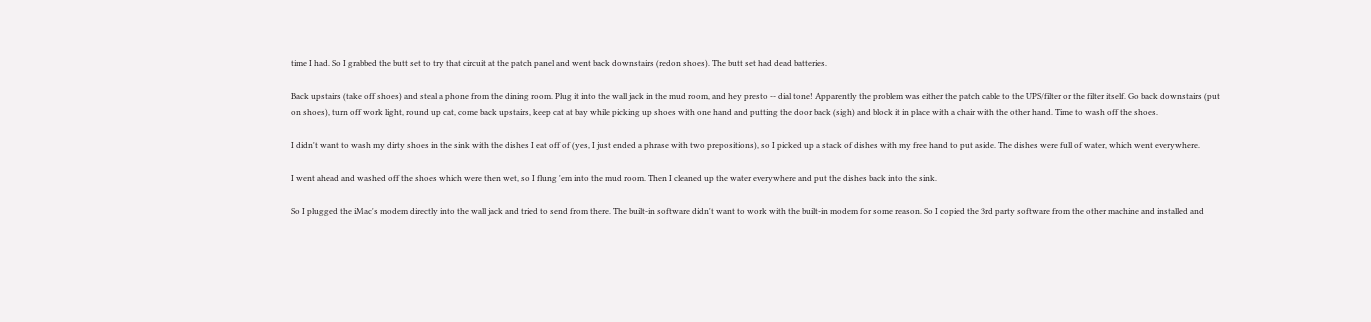time I had. So I grabbed the butt set to try that circuit at the patch panel and went back downstairs (redon shoes). The butt set had dead batteries.

Back upstairs (take off shoes) and steal a phone from the dining room. Plug it into the wall jack in the mud room, and hey presto -- dial tone! Apparently the problem was either the patch cable to the UPS/filter or the filter itself. Go back downstairs (put on shoes), turn off work light, round up cat, come back upstairs, keep cat at bay while picking up shoes with one hand and putting the door back (sigh) and block it in place with a chair with the other hand. Time to wash off the shoes.

I didn't want to wash my dirty shoes in the sink with the dishes I eat off of (yes, I just ended a phrase with two prepositions), so I picked up a stack of dishes with my free hand to put aside. The dishes were full of water, which went everywhere.

I went ahead and washed off the shoes which were then wet, so I flung 'em into the mud room. Then I cleaned up the water everywhere and put the dishes back into the sink.

So I plugged the iMac's modem directly into the wall jack and tried to send from there. The built-in software didn't want to work with the built-in modem for some reason. So I copied the 3rd party software from the other machine and installed and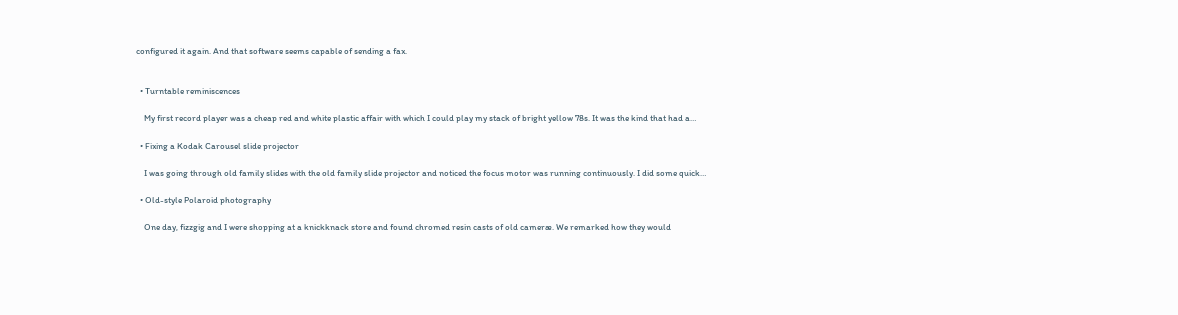configured it again. And that software seems capable of sending a fax.


  • Turntable reminiscences

    My first record player was a cheap red and white plastic affair with which I could play my stack of bright yellow 78s. It was the kind that had a…

  • Fixing a Kodak Carousel slide projector

    I was going through old family slides with the old family slide projector and noticed the focus motor was running continuously. I did some quick…

  • Old-style Polaroid photography

    One day, fizzgig and I were shopping at a knickknack store and found chromed resin casts of old cameræ. We remarked how they would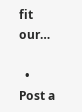fit our…

  • Post a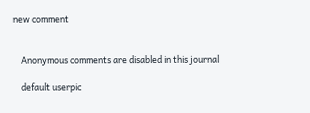new comment


    Anonymous comments are disabled in this journal

    default userpic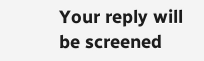Your reply will be screened